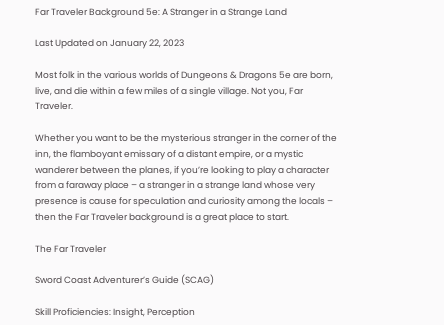Far Traveler Background 5e: A Stranger in a Strange Land

Last Updated on January 22, 2023

Most folk in the various worlds of Dungeons & Dragons 5e are born, live, and die within a few miles of a single village. Not you, Far Traveler.

Whether you want to be the mysterious stranger in the corner of the inn, the flamboyant emissary of a distant empire, or a mystic wanderer between the planes, if you’re looking to play a character from a faraway place – a stranger in a strange land whose very presence is cause for speculation and curiosity among the locals – then the Far Traveler background is a great place to start.

The Far Traveler

Sword Coast Adventurer’s Guide (SCAG)

Skill Proficiencies: Insight, Perception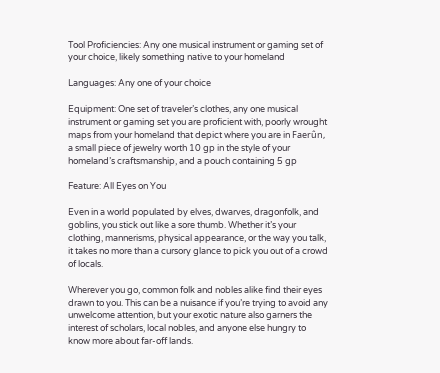Tool Proficiencies: Any one musical instrument or gaming set of your choice, likely something native to your homeland

Languages: Any one of your choice

Equipment: One set of traveler’s clothes, any one musical instrument or gaming set you are proficient with, poorly wrought maps from your homeland that depict where you are in Faerûn, a small piece of jewelry worth 10 gp in the style of your homeland’s craftsmanship, and a pouch containing 5 gp

Feature: All Eyes on You

Even in a world populated by elves, dwarves, dragonfolk, and goblins, you stick out like a sore thumb. Whether it’s your clothing, mannerisms, physical appearance, or the way you talk, it takes no more than a cursory glance to pick you out of a crowd of locals.

Wherever you go, common folk and nobles alike find their eyes drawn to you. This can be a nuisance if you’re trying to avoid any unwelcome attention, but your exotic nature also garners the interest of scholars, local nobles, and anyone else hungry to know more about far-off lands.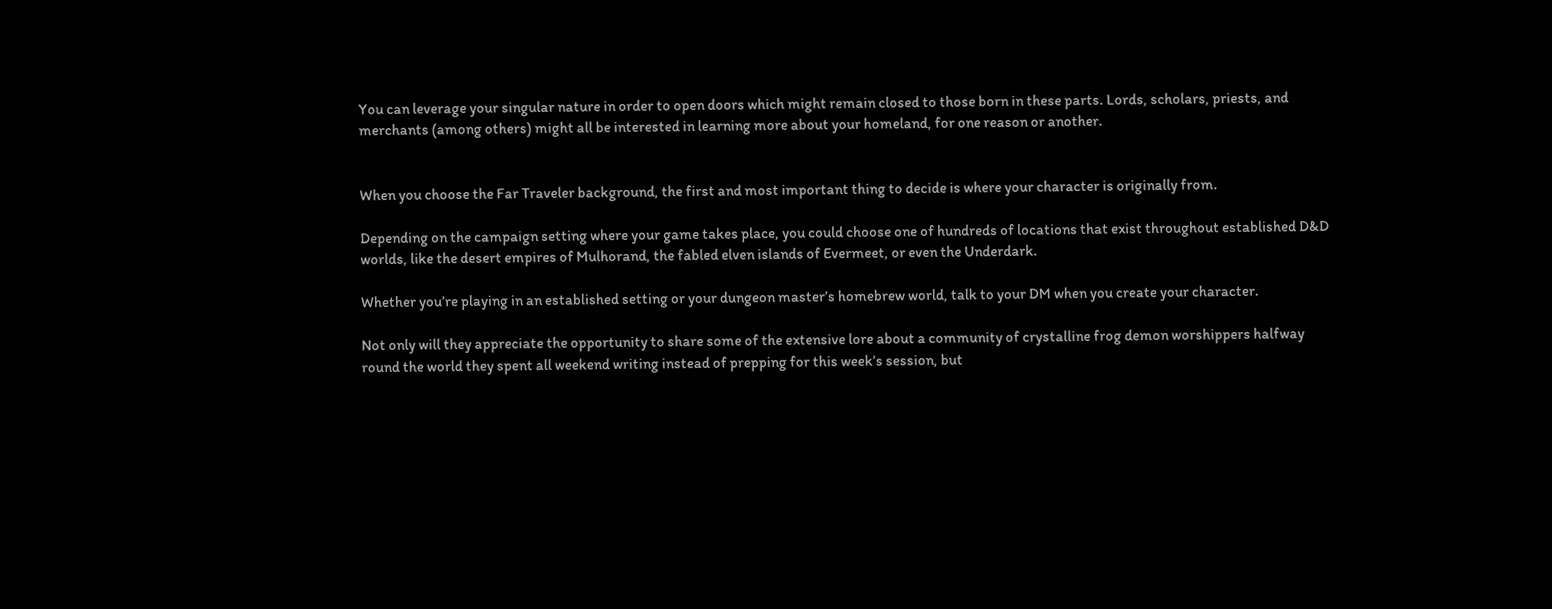You can leverage your singular nature in order to open doors which might remain closed to those born in these parts. Lords, scholars, priests, and merchants (among others) might all be interested in learning more about your homeland, for one reason or another.


When you choose the Far Traveler background, the first and most important thing to decide is where your character is originally from.

Depending on the campaign setting where your game takes place, you could choose one of hundreds of locations that exist throughout established D&D worlds, like the desert empires of Mulhorand, the fabled elven islands of Evermeet, or even the Underdark.

Whether you’re playing in an established setting or your dungeon master’s homebrew world, talk to your DM when you create your character.

Not only will they appreciate the opportunity to share some of the extensive lore about a community of crystalline frog demon worshippers halfway round the world they spent all weekend writing instead of prepping for this week’s session, but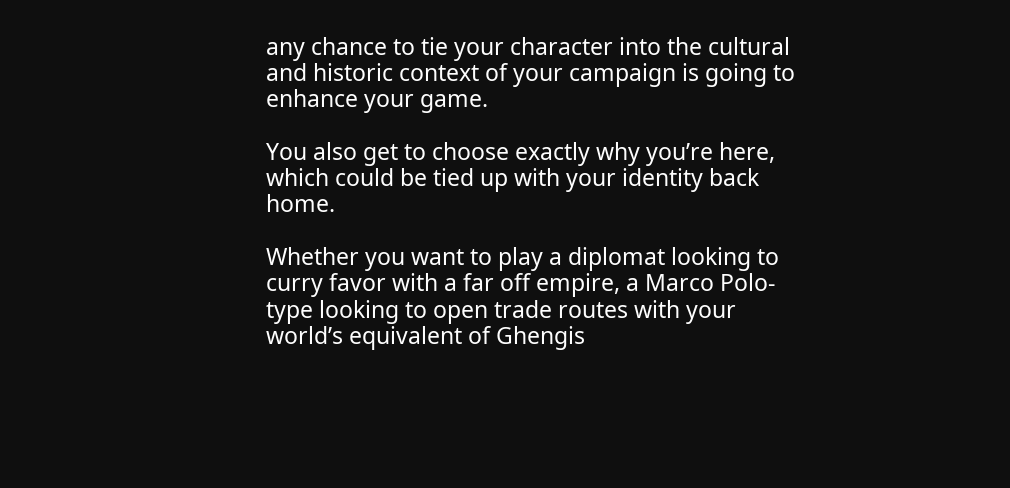any chance to tie your character into the cultural and historic context of your campaign is going to enhance your game.

You also get to choose exactly why you’re here, which could be tied up with your identity back home.

Whether you want to play a diplomat looking to curry favor with a far off empire, a Marco Polo-type looking to open trade routes with your world’s equivalent of Ghengis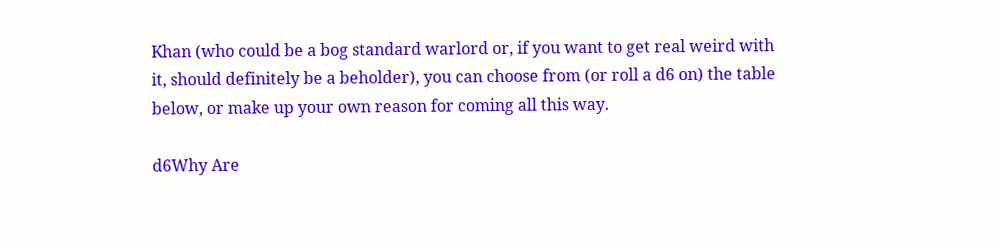Khan (who could be a bog standard warlord or, if you want to get real weird with it, should definitely be a beholder), you can choose from (or roll a d6 on) the table below, or make up your own reason for coming all this way.

d6Why Are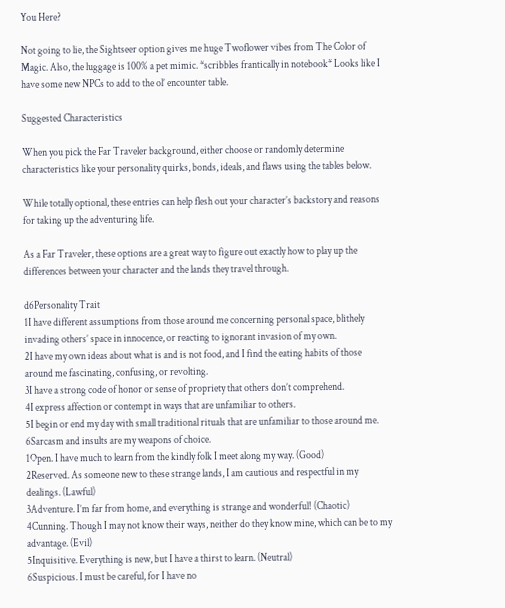You Here?

Not going to lie, the Sightseer option gives me huge Twoflower vibes from The Color of Magic. Also, the luggage is 100% a pet mimic. *scribbles frantically in notebook* Looks like I have some new NPCs to add to the ol’ encounter table.

Suggested Characteristics

When you pick the Far Traveler background, either choose or randomly determine characteristics like your personality quirks, bonds, ideals, and flaws using the tables below.

While totally optional, these entries can help flesh out your character’s backstory and reasons for taking up the adventuring life.

As a Far Traveler, these options are a great way to figure out exactly how to play up the differences between your character and the lands they travel through.

d6Personality Trait
1I have different assumptions from those around me concerning personal space, blithely invading others’ space in innocence, or reacting to ignorant invasion of my own.
2I have my own ideas about what is and is not food, and I find the eating habits of those around me fascinating, confusing, or revolting.
3I have a strong code of honor or sense of propriety that others don’t comprehend.
4I express affection or contempt in ways that are unfamiliar to others.
5I begin or end my day with small traditional rituals that are unfamiliar to those around me.
6Sarcasm and insults are my weapons of choice.
1Open. I have much to learn from the kindly folk I meet along my way. (Good)
2Reserved. As someone new to these strange lands, I am cautious and respectful in my dealings. (Lawful)
3Adventure. I’m far from home, and everything is strange and wonderful! (Chaotic)
4Cunning. Though I may not know their ways, neither do they know mine, which can be to my advantage. (Evil)
5Inquisitive. Everything is new, but I have a thirst to learn. (Neutral)
6Suspicious. I must be careful, for I have no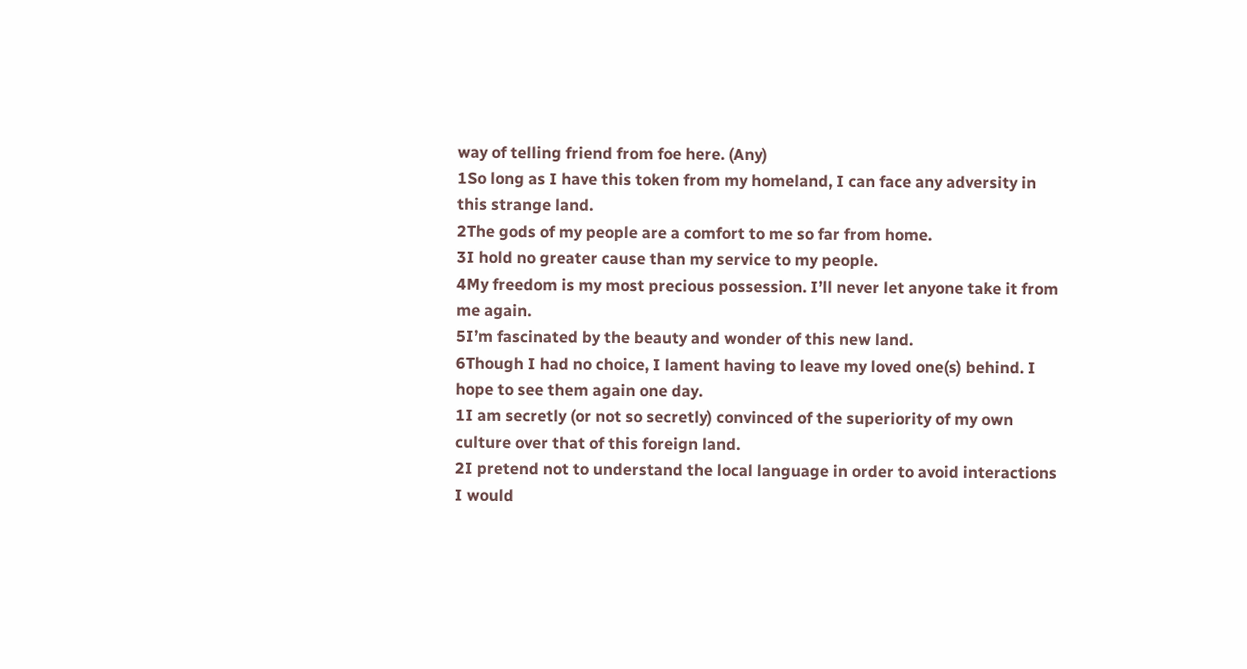way of telling friend from foe here. (Any)
1So long as I have this token from my homeland, I can face any adversity in this strange land.
2The gods of my people are a comfort to me so far from home.
3I hold no greater cause than my service to my people.
4My freedom is my most precious possession. I’ll never let anyone take it from me again.
5I’m fascinated by the beauty and wonder of this new land.
6Though I had no choice, I lament having to leave my loved one(s) behind. I hope to see them again one day.
1I am secretly (or not so secretly) convinced of the superiority of my own culture over that of this foreign land.
2I pretend not to understand the local language in order to avoid interactions I would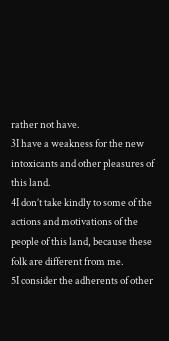rather not have.
3I have a weakness for the new intoxicants and other pleasures of this land.
4I don’t take kindly to some of the actions and motivations of the people of this land, because these folk are different from me.
5I consider the adherents of other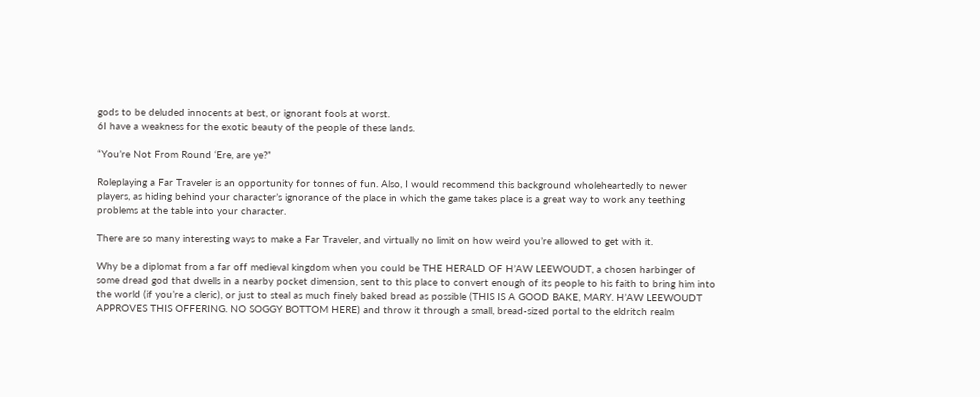gods to be deluded innocents at best, or ignorant fools at worst.
6I have a weakness for the exotic beauty of the people of these lands.

“You’re Not From Round ‘Ere, are ye?”

Roleplaying a Far Traveler is an opportunity for tonnes of fun. Also, I would recommend this background wholeheartedly to newer players, as hiding behind your character’s ignorance of the place in which the game takes place is a great way to work any teething problems at the table into your character.

There are so many interesting ways to make a Far Traveler, and virtually no limit on how weird you’re allowed to get with it.

Why be a diplomat from a far off medieval kingdom when you could be THE HERALD OF H’AW LEEWOUDT, a chosen harbinger of some dread god that dwells in a nearby pocket dimension, sent to this place to convert enough of its people to his faith to bring him into the world (if you’re a cleric), or just to steal as much finely baked bread as possible (THIS IS A GOOD BAKE, MARY. H’AW LEEWOUDT APPROVES THIS OFFERING. NO SOGGY BOTTOM HERE) and throw it through a small, bread-sized portal to the eldritch realm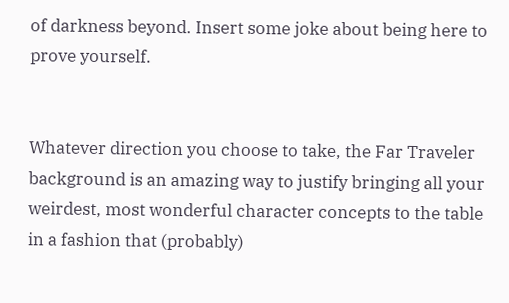of darkness beyond. Insert some joke about being here to prove yourself.


Whatever direction you choose to take, the Far Traveler background is an amazing way to justify bringing all your weirdest, most wonderful character concepts to the table in a fashion that (probably)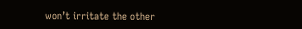won’t irritate the other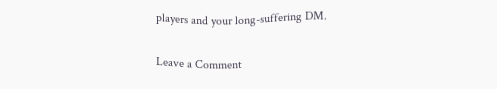players and your long-suffering DM.

Leave a Comment